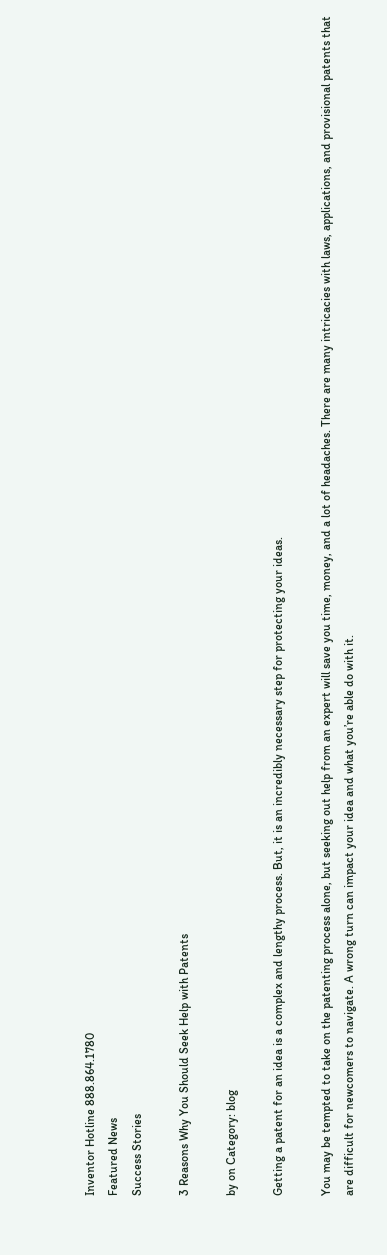Inventor Hotline 888.864.1780
Featured News
Success Stories

3 Reasons Why You Should Seek Help with Patents

by on Category: blog

Getting a patent for an idea is a complex and lengthy process. But, it is an incredibly necessary step for protecting your ideas.

You may be tempted to take on the patenting process alone, but seeking out help from an expert will save you time, money, and a lot of headaches. There are many intricacies with laws, applications, and provisional patents that are difficult for newcomers to navigate. A wrong turn can impact your idea and what you’re able do with it.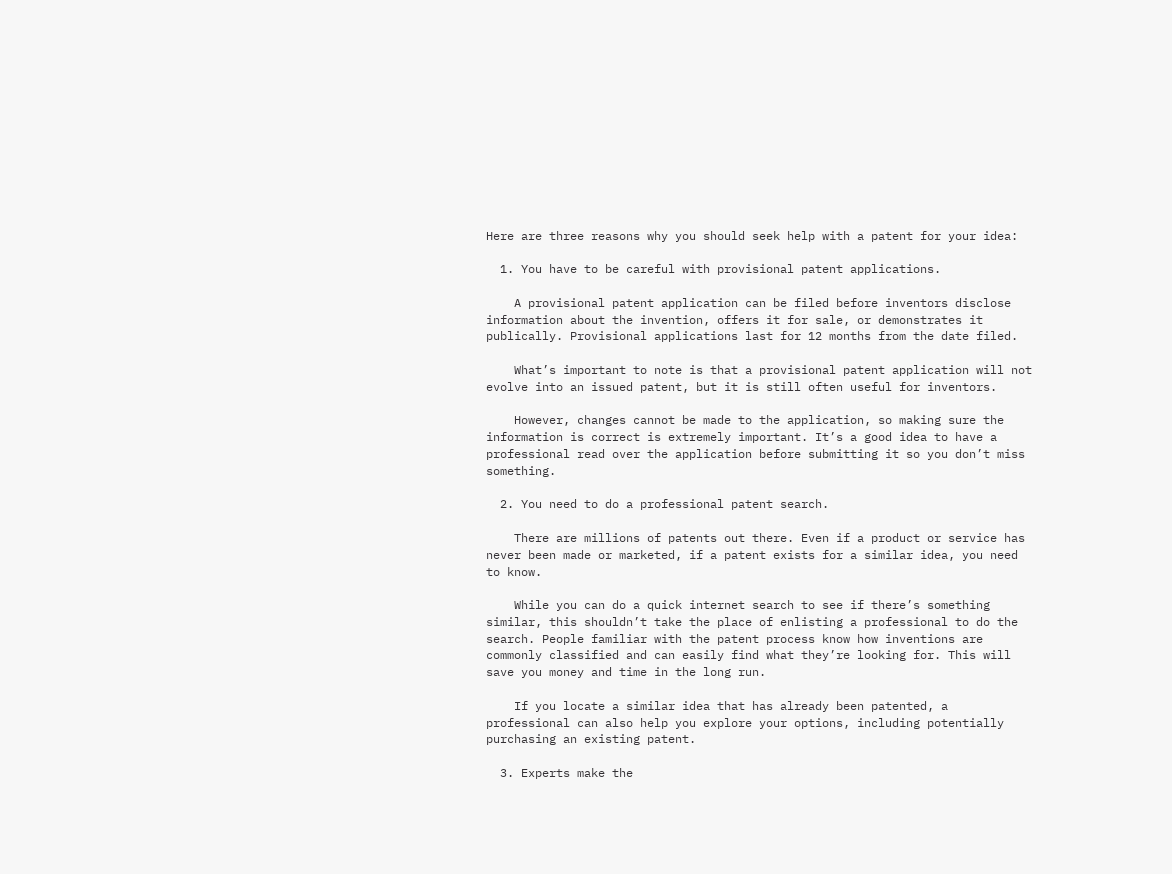Here are three reasons why you should seek help with a patent for your idea:

  1. You have to be careful with provisional patent applications.

    A provisional patent application can be filed before inventors disclose information about the invention, offers it for sale, or demonstrates it publically. Provisional applications last for 12 months from the date filed.

    What’s important to note is that a provisional patent application will not evolve into an issued patent, but it is still often useful for inventors.

    However, changes cannot be made to the application, so making sure the information is correct is extremely important. It’s a good idea to have a professional read over the application before submitting it so you don’t miss something.

  2. You need to do a professional patent search.

    There are millions of patents out there. Even if a product or service has never been made or marketed, if a patent exists for a similar idea, you need to know.

    While you can do a quick internet search to see if there’s something similar, this shouldn’t take the place of enlisting a professional to do the search. People familiar with the patent process know how inventions are commonly classified and can easily find what they’re looking for. This will save you money and time in the long run.

    If you locate a similar idea that has already been patented, a professional can also help you explore your options, including potentially purchasing an existing patent.

  3. Experts make the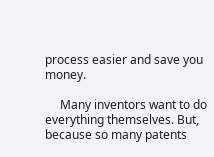process easier and save you money.

     Many inventors want to do everything themselves. But, because so many patents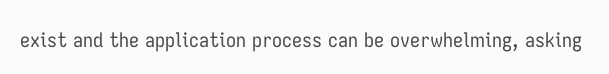exist and the application process can be overwhelming, asking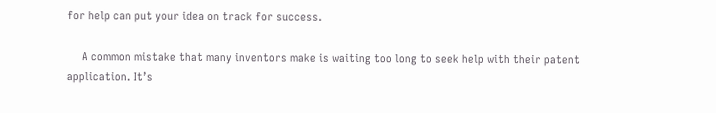for help can put your idea on track for success.

     A common mistake that many inventors make is waiting too long to seek help with their patent application. It’s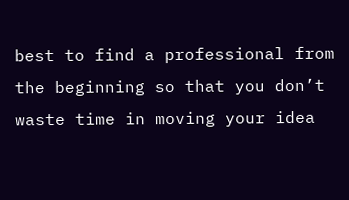best to find a professional from the beginning so that you don’t waste time in moving your idea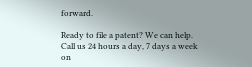forward.

Ready to file a patent? We can help. Call us 24 hours a day, 7 days a week on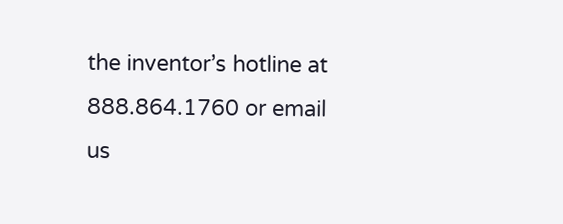the inventor’s hotline at 888.864.1760 or email us